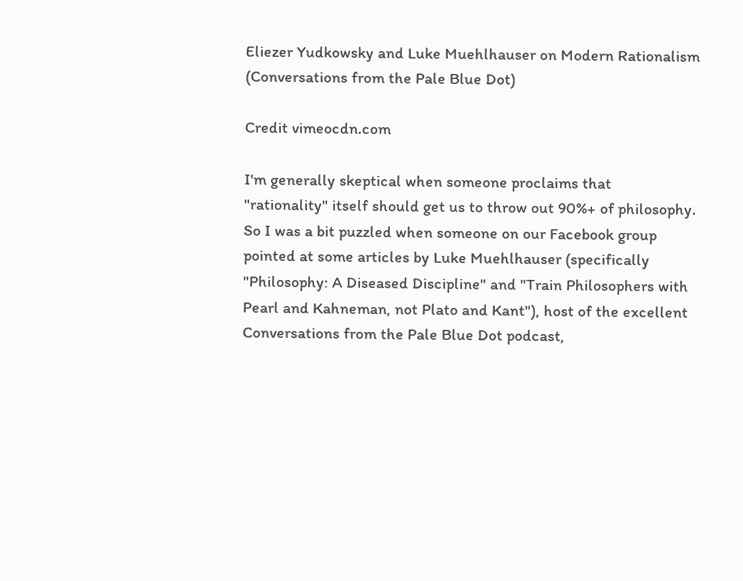Eliezer Yudkowsky and Luke Muehlhauser on Modern Rationalism (Conversations from the Pale Blue Dot)

Credit vimeocdn.com

I'm generally skeptical when someone proclaims that "rationality" itself should get us to throw out 90%+ of philosophy. So I was a bit puzzled when someone on our Facebook group pointed at some articles by Luke Muehlhauser (specifically "Philosophy: A Diseased Discipline" and "Train Philosophers with Pearl and Kahneman, not Plato and Kant"), host of the excellent Conversations from the Pale Blue Dot podcast,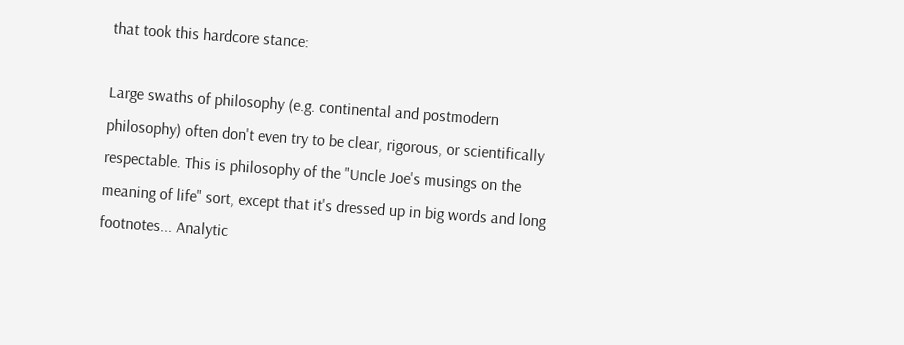that took this hardcore stance:

Large swaths of philosophy (e.g. continental and postmodern philosophy) often don't even try to be clear, rigorous, or scientifically respectable. This is philosophy of the "Uncle Joe's musings on the meaning of life" sort, except that it's dressed up in big words and long footnotes... Analytic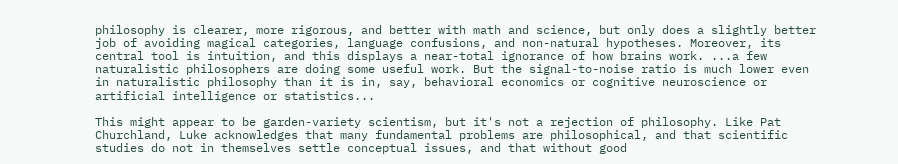philosophy is clearer, more rigorous, and better with math and science, but only does a slightly better job of avoiding magical categories, language confusions, and non-natural hypotheses. Moreover, its central tool is intuition, and this displays a near-total ignorance of how brains work. ...a few naturalistic philosophers are doing some useful work. But the signal-to-noise ratio is much lower even in naturalistic philosophy than it is in, say, behavioral economics or cognitive neuroscience or artificial intelligence or statistics...

This might appear to be garden-variety scientism, but it's not a rejection of philosophy. Like Pat Churchland, Luke acknowledges that many fundamental problems are philosophical, and that scientific studies do not in themselves settle conceptual issues, and that without good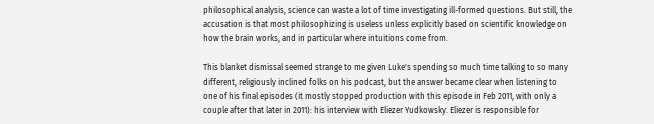philosophical analysis, science can waste a lot of time investigating ill-formed questions. But still, the accusation is that most philosophizing is useless unless explicitly based on scientific knowledge on how the brain works, and in particular where intuitions come from.

This blanket dismissal seemed strange to me given Luke's spending so much time talking to so many different, religiously inclined folks on his podcast, but the answer became clear when listening to one of his final episodes (it mostly stopped production with this episode in Feb 2011, with only a couple after that later in 2011): his interview with Eliezer Yudkowsky. Eliezer is responsible for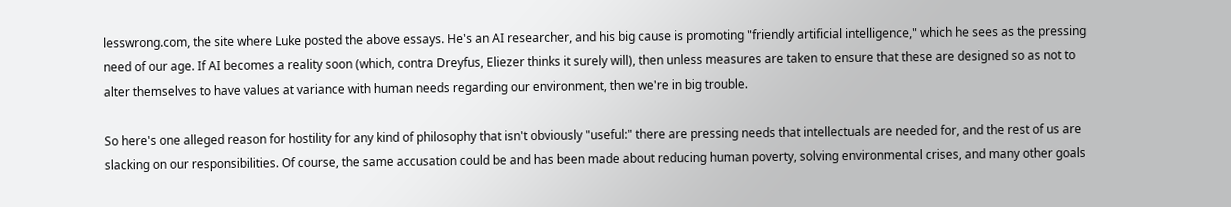lesswrong.com, the site where Luke posted the above essays. He's an AI researcher, and his big cause is promoting "friendly artificial intelligence," which he sees as the pressing need of our age. If AI becomes a reality soon (which, contra Dreyfus, Eliezer thinks it surely will), then unless measures are taken to ensure that these are designed so as not to alter themselves to have values at variance with human needs regarding our environment, then we're in big trouble.

So here's one alleged reason for hostility for any kind of philosophy that isn't obviously "useful:" there are pressing needs that intellectuals are needed for, and the rest of us are slacking on our responsibilities. Of course, the same accusation could be and has been made about reducing human poverty, solving environmental crises, and many other goals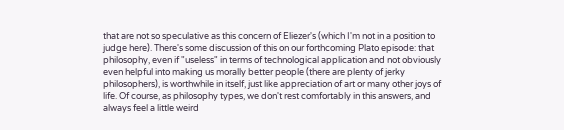that are not so speculative as this concern of Eliezer's (which I'm not in a position to judge here). There's some discussion of this on our forthcoming Plato episode: that philosophy, even if "useless" in terms of technological application and not obviously even helpful into making us morally better people (there are plenty of jerky philosophers), is worthwhile in itself, just like appreciation of art or many other joys of life. Of course, as philosophy types, we don't rest comfortably in this answers, and always feel a little weird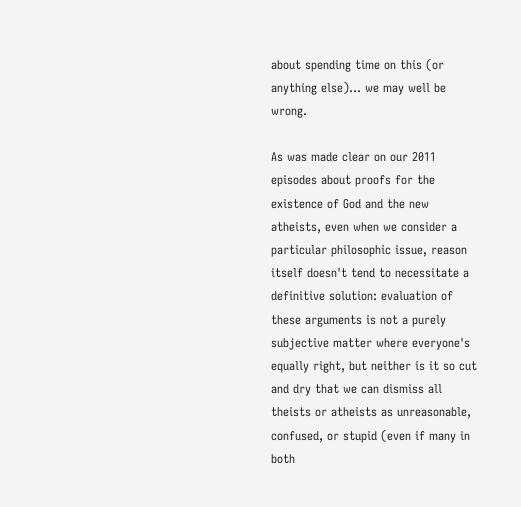about spending time on this (or anything else)... we may well be wrong.

As was made clear on our 2011 episodes about proofs for the existence of God and the new atheists, even when we consider a particular philosophic issue, reason itself doesn't tend to necessitate a definitive solution: evaluation of these arguments is not a purely subjective matter where everyone's equally right, but neither is it so cut and dry that we can dismiss all theists or atheists as unreasonable, confused, or stupid (even if many in both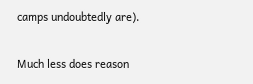camps undoubtedly are).

Much less does reason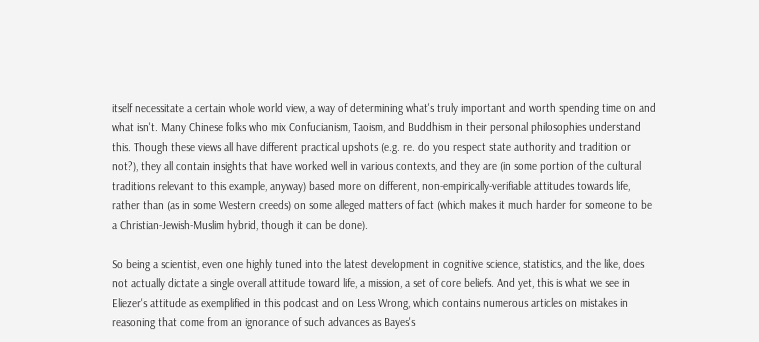itself necessitate a certain whole world view, a way of determining what's truly important and worth spending time on and what isn't. Many Chinese folks who mix Confucianism, Taoism, and Buddhism in their personal philosophies understand this. Though these views all have different practical upshots (e.g. re. do you respect state authority and tradition or not?), they all contain insights that have worked well in various contexts, and they are (in some portion of the cultural traditions relevant to this example, anyway) based more on different, non-empirically-verifiable attitudes towards life, rather than (as in some Western creeds) on some alleged matters of fact (which makes it much harder for someone to be a Christian-Jewish-Muslim hybrid, though it can be done).

So being a scientist, even one highly tuned into the latest development in cognitive science, statistics, and the like, does not actually dictate a single overall attitude toward life, a mission, a set of core beliefs. And yet, this is what we see in Eliezer's attitude as exemplified in this podcast and on Less Wrong, which contains numerous articles on mistakes in reasoning that come from an ignorance of such advances as Bayes's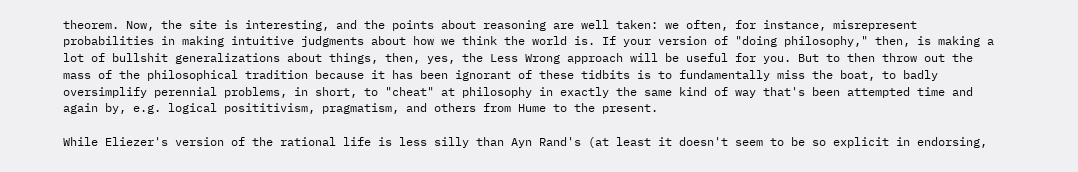theorem. Now, the site is interesting, and the points about reasoning are well taken: we often, for instance, misrepresent probabilities in making intuitive judgments about how we think the world is. If your version of "doing philosophy," then, is making a lot of bullshit generalizations about things, then, yes, the Less Wrong approach will be useful for you. But to then throw out the mass of the philosophical tradition because it has been ignorant of these tidbits is to fundamentally miss the boat, to badly oversimplify perennial problems, in short, to "cheat" at philosophy in exactly the same kind of way that's been attempted time and again by, e.g. logical posititivism, pragmatism, and others from Hume to the present.

While Eliezer's version of the rational life is less silly than Ayn Rand's (at least it doesn't seem to be so explicit in endorsing,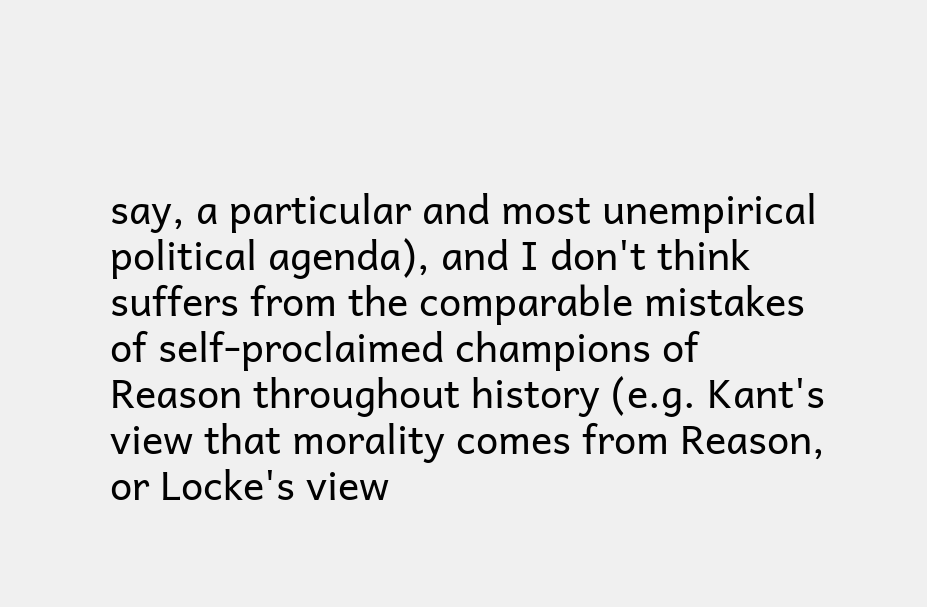say, a particular and most unempirical political agenda), and I don't think suffers from the comparable mistakes of self-proclaimed champions of Reason throughout history (e.g. Kant's view that morality comes from Reason, or Locke's view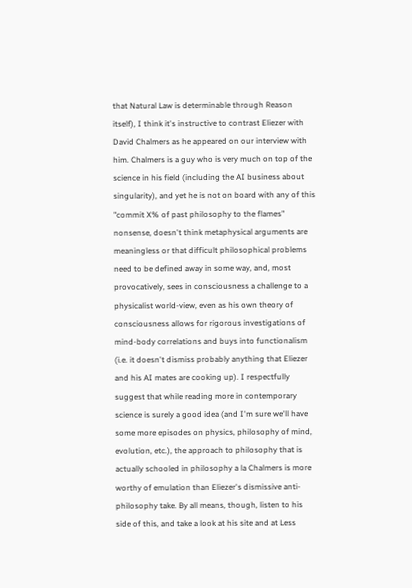that Natural Law is determinable through Reason itself), I think it's instructive to contrast Eliezer with David Chalmers as he appeared on our interview with him. Chalmers is a guy who is very much on top of the science in his field (including the AI business about singularity), and yet he is not on board with any of this "commit X% of past philosophy to the flames" nonsense, doesn't think metaphysical arguments are meaningless or that difficult philosophical problems need to be defined away in some way, and, most provocatively, sees in consciousness a challenge to a physicalist world-view, even as his own theory of consciousness allows for rigorous investigations of mind-body correlations and buys into functionalism (i.e. it doesn't dismiss probably anything that Eliezer and his AI mates are cooking up). I respectfully suggest that while reading more in contemporary science is surely a good idea (and I'm sure we'll have some more episodes on physics, philosophy of mind, evolution, etc.), the approach to philosophy that is actually schooled in philosophy a la Chalmers is more worthy of emulation than Eliezer's dismissive anti-philosophy take. By all means, though, listen to his side of this, and take a look at his site and at Less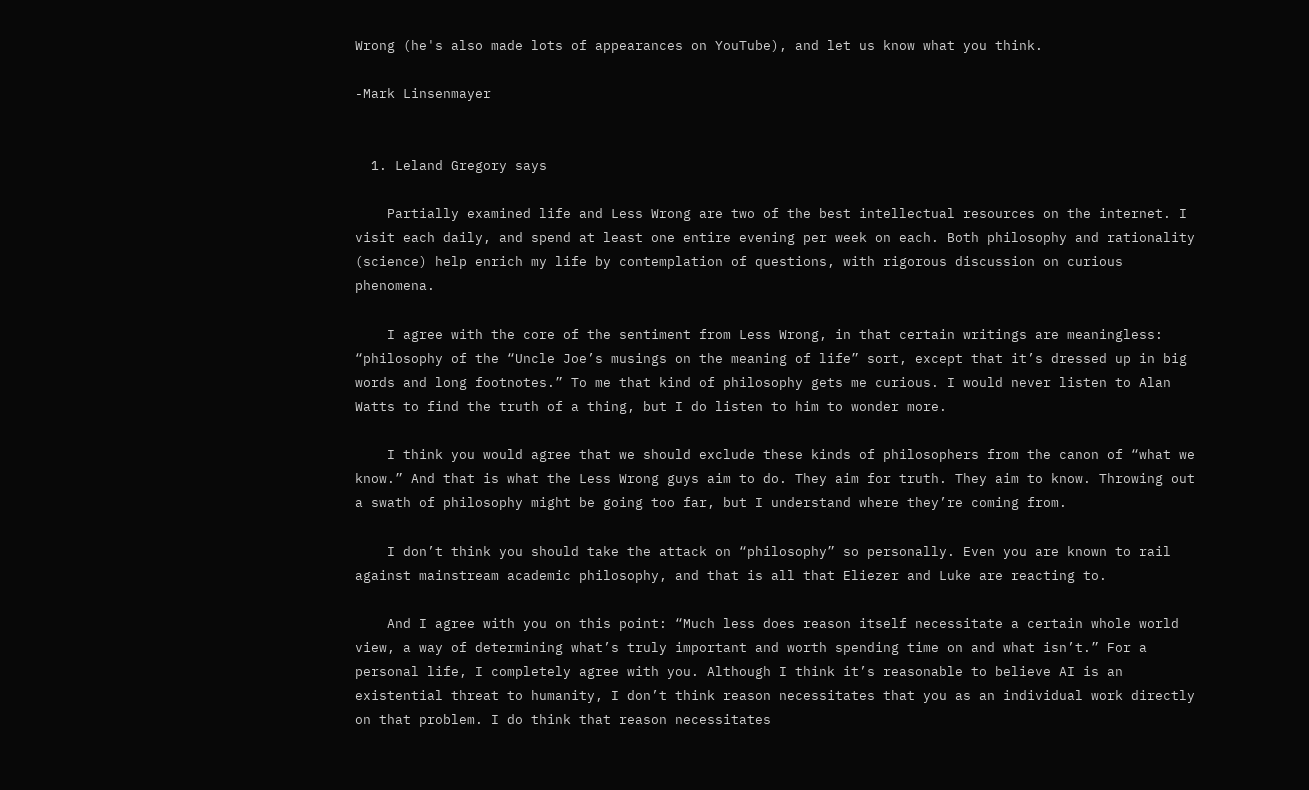Wrong (he's also made lots of appearances on YouTube), and let us know what you think.

-Mark Linsenmayer


  1. Leland Gregory says

    Partially examined life and Less Wrong are two of the best intellectual resources on the internet. I visit each daily, and spend at least one entire evening per week on each. Both philosophy and rationality (science) help enrich my life by contemplation of questions, with rigorous discussion on curious phenomena.

    I agree with the core of the sentiment from Less Wrong, in that certain writings are meaningless: “philosophy of the “Uncle Joe’s musings on the meaning of life” sort, except that it’s dressed up in big words and long footnotes.” To me that kind of philosophy gets me curious. I would never listen to Alan Watts to find the truth of a thing, but I do listen to him to wonder more.

    I think you would agree that we should exclude these kinds of philosophers from the canon of “what we know.” And that is what the Less Wrong guys aim to do. They aim for truth. They aim to know. Throwing out a swath of philosophy might be going too far, but I understand where they’re coming from.

    I don’t think you should take the attack on “philosophy” so personally. Even you are known to rail against mainstream academic philosophy, and that is all that Eliezer and Luke are reacting to.

    And I agree with you on this point: “Much less does reason itself necessitate a certain whole world view, a way of determining what’s truly important and worth spending time on and what isn’t.” For a personal life, I completely agree with you. Although I think it’s reasonable to believe AI is an existential threat to humanity, I don’t think reason necessitates that you as an individual work directly on that problem. I do think that reason necessitates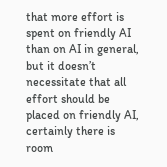that more effort is spent on friendly AI than on AI in general, but it doesn’t necessitate that all effort should be placed on friendly AI, certainly there is room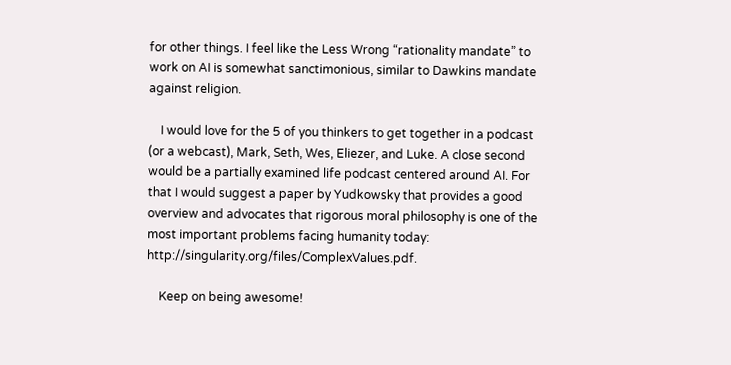for other things. I feel like the Less Wrong “rationality mandate” to work on AI is somewhat sanctimonious, similar to Dawkins mandate against religion.

    I would love for the 5 of you thinkers to get together in a podcast (or a webcast), Mark, Seth, Wes, Eliezer, and Luke. A close second would be a partially examined life podcast centered around AI. For that I would suggest a paper by Yudkowsky that provides a good overview and advocates that rigorous moral philosophy is one of the most important problems facing humanity today: http://singularity.org/files/ComplexValues.pdf.

    Keep on being awesome!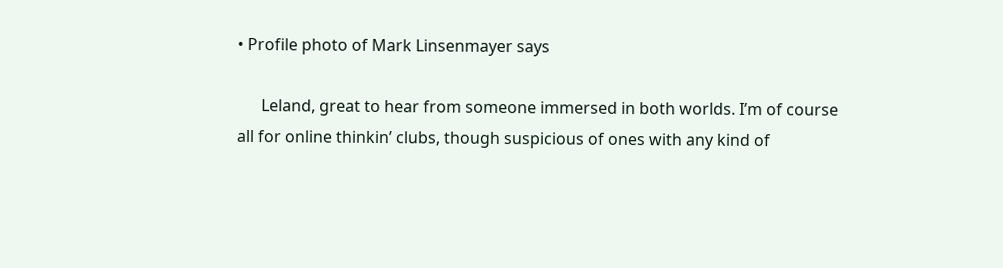• Profile photo of Mark Linsenmayer says

      Leland, great to hear from someone immersed in both worlds. I’m of course all for online thinkin’ clubs, though suspicious of ones with any kind of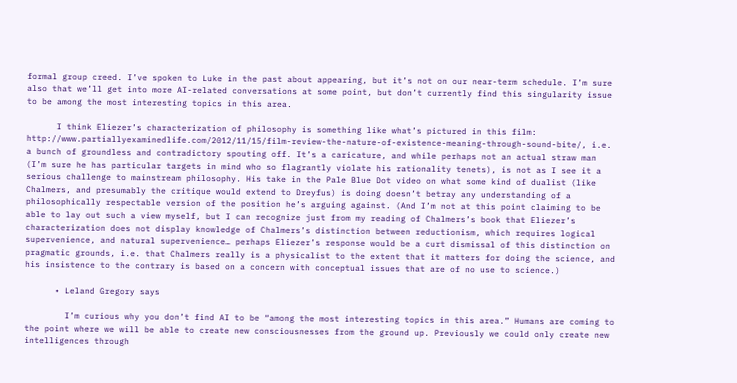formal group creed. I’ve spoken to Luke in the past about appearing, but it’s not on our near-term schedule. I’m sure also that we’ll get into more AI-related conversations at some point, but don’t currently find this singularity issue to be among the most interesting topics in this area.

      I think Eliezer’s characterization of philosophy is something like what’s pictured in this film: http://www.partiallyexaminedlife.com/2012/11/15/film-review-the-nature-of-existence-meaning-through-sound-bite/, i.e. a bunch of groundless and contradictory spouting off. It’s a caricature, and while perhaps not an actual straw man (I’m sure he has particular targets in mind who so flagrantly violate his rationality tenets), is not as I see it a serious challenge to mainstream philosophy. His take in the Pale Blue Dot video on what some kind of dualist (like Chalmers, and presumably the critique would extend to Dreyfus) is doing doesn’t betray any understanding of a philosophically respectable version of the position he’s arguing against. (And I’m not at this point claiming to be able to lay out such a view myself, but I can recognize just from my reading of Chalmers’s book that Eliezer’s characterization does not display knowledge of Chalmers’s distinction between reductionism, which requires logical supervenience, and natural supervenience… perhaps Eliezer’s response would be a curt dismissal of this distinction on pragmatic grounds, i.e. that Chalmers really is a physicalist to the extent that it matters for doing the science, and his insistence to the contrary is based on a concern with conceptual issues that are of no use to science.)

      • Leland Gregory says

        I’m curious why you don’t find AI to be “among the most interesting topics in this area.” Humans are coming to the point where we will be able to create new consciousnesses from the ground up. Previously we could only create new intelligences through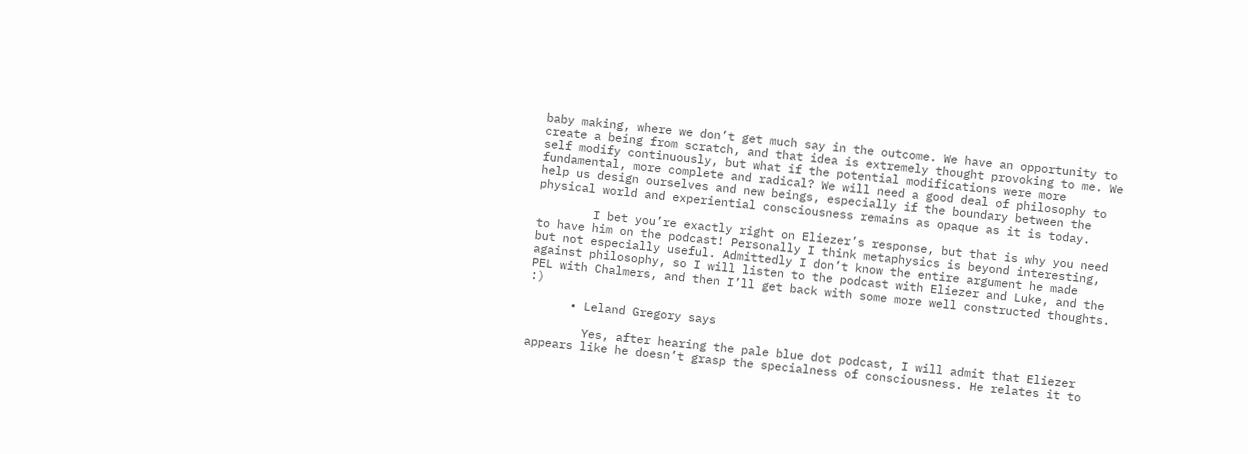baby making, where we don’t get much say in the outcome. We have an opportunity to create a being from scratch, and that idea is extremely thought provoking to me. We self modify continuously, but what if the potential modifications were more fundamental, more complete and radical? We will need a good deal of philosophy to help us design ourselves and new beings, especially if the boundary between the physical world and experiential consciousness remains as opaque as it is today.

        I bet you’re exactly right on Eliezer’s response, but that is why you need to have him on the podcast! Personally I think metaphysics is beyond interesting, but not especially useful. Admittedly I don’t know the entire argument he made against philosophy, so I will listen to the podcast with Eliezer and Luke, and the PEL with Chalmers, and then I’ll get back with some more well constructed thoughts. :)

      • Leland Gregory says

        Yes, after hearing the pale blue dot podcast, I will admit that Eliezer appears like he doesn’t grasp the specialness of consciousness. He relates it to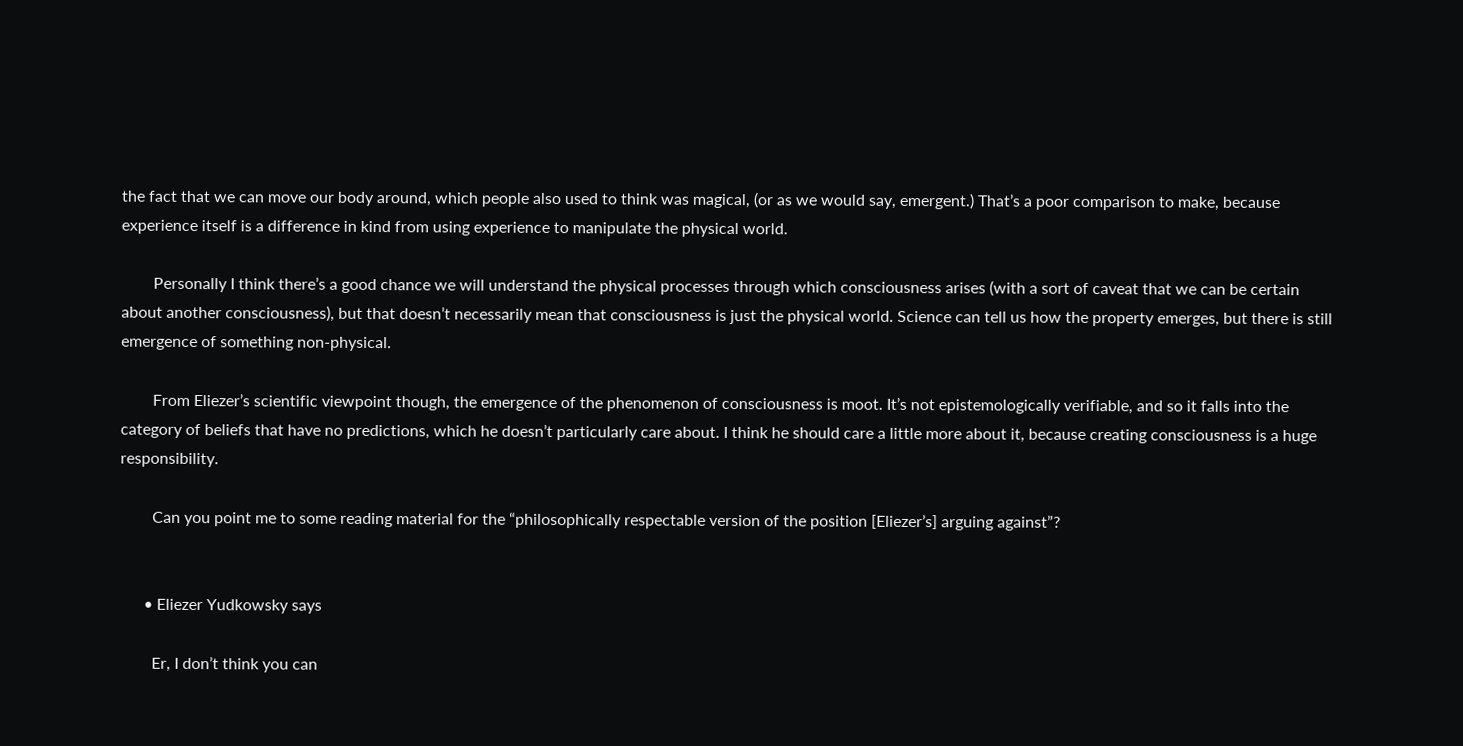the fact that we can move our body around, which people also used to think was magical, (or as we would say, emergent.) That’s a poor comparison to make, because experience itself is a difference in kind from using experience to manipulate the physical world.

        Personally I think there’s a good chance we will understand the physical processes through which consciousness arises (with a sort of caveat that we can be certain about another consciousness), but that doesn’t necessarily mean that consciousness is just the physical world. Science can tell us how the property emerges, but there is still emergence of something non-physical.

        From Eliezer’s scientific viewpoint though, the emergence of the phenomenon of consciousness is moot. It’s not epistemologically verifiable, and so it falls into the category of beliefs that have no predictions, which he doesn’t particularly care about. I think he should care a little more about it, because creating consciousness is a huge responsibility.

        Can you point me to some reading material for the “philosophically respectable version of the position [Eliezer’s] arguing against”?


      • Eliezer Yudkowsky says

        Er, I don’t think you can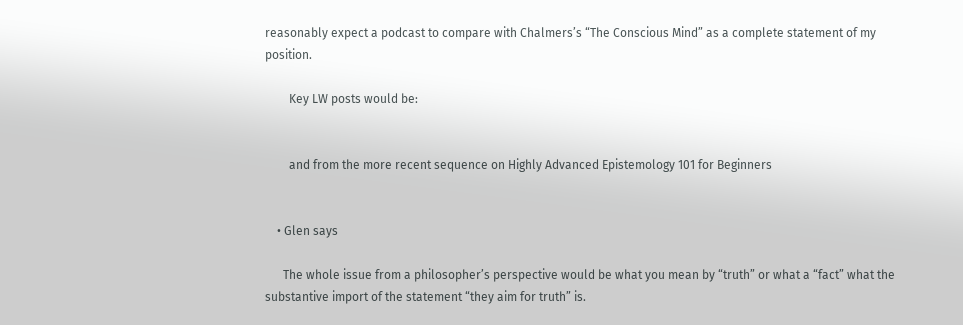reasonably expect a podcast to compare with Chalmers’s “The Conscious Mind” as a complete statement of my position.

        Key LW posts would be:


        and from the more recent sequence on Highly Advanced Epistemology 101 for Beginners


    • Glen says

      The whole issue from a philosopher’s perspective would be what you mean by “truth” or what a “fact” what the substantive import of the statement “they aim for truth” is.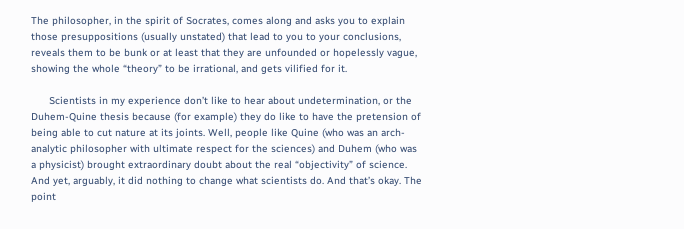The philosopher, in the spirit of Socrates, comes along and asks you to explain those presuppositions (usually unstated) that lead to you to your conclusions, reveals them to be bunk or at least that they are unfounded or hopelessly vague, showing the whole “theory” to be irrational, and gets vilified for it.

      Scientists in my experience don’t like to hear about undetermination, or the Duhem-Quine thesis because (for example) they do like to have the pretension of being able to cut nature at its joints. Well, people like Quine (who was an arch-analytic philosopher with ultimate respect for the sciences) and Duhem (who was a physicist) brought extraordinary doubt about the real “objectivity” of science. And yet, arguably, it did nothing to change what scientists do. And that’s okay. The point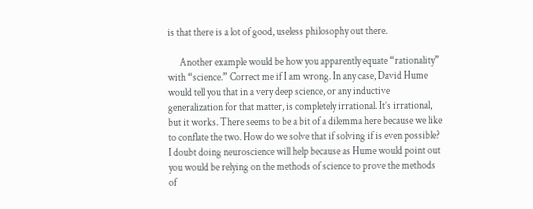is that there is a lot of good, useless philosophy out there.

      Another example would be how you apparently equate “rationality” with “science.” Correct me if I am wrong. In any case, David Hume would tell you that in a very deep science, or any inductive generalization for that matter, is completely irrational. It’s irrational, but it works. There seems to be a bit of a dilemma here because we like to conflate the two. How do we solve that if solving if is even possible? I doubt doing neuroscience will help because as Hume would point out you would be relying on the methods of science to prove the methods of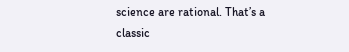science are rational. That’s a classic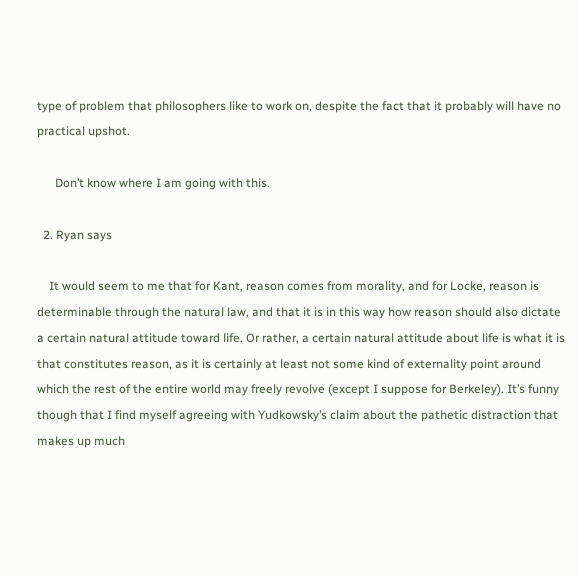type of problem that philosophers like to work on, despite the fact that it probably will have no practical upshot.

      Don’t know where I am going with this.

  2. Ryan says

    It would seem to me that for Kant, reason comes from morality, and for Locke, reason is determinable through the natural law, and that it is in this way how reason should also dictate a certain natural attitude toward life. Or rather, a certain natural attitude about life is what it is that constitutes reason, as it is certainly at least not some kind of externality point around which the rest of the entire world may freely revolve (except I suppose for Berkeley). It’s funny though that I find myself agreeing with Yudkowsky’s claim about the pathetic distraction that makes up much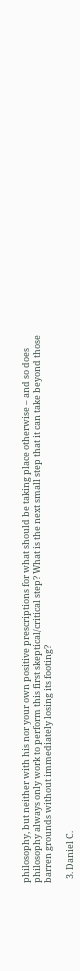philosophy, but neither with his nor your own positive prescriptions for what should be taking place otherwise – and so does philosophy always only work to perform this first skeptical/critical step? What is the next small step that it can take beyond those barren grounds without immediately losing its footing?

  3. Daniel C.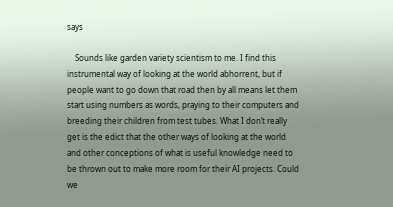says

    Sounds like garden variety scientism to me. I find this instrumental way of looking at the world abhorrent, but if people want to go down that road then by all means let them start using numbers as words, praying to their computers and breeding their children from test tubes. What I don’t really get is the edict that the other ways of looking at the world and other conceptions of what is useful knowledge need to be thrown out to make more room for their AI projects. Could we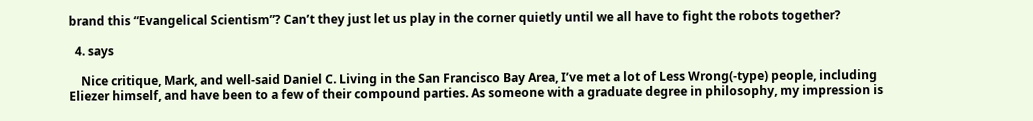brand this “Evangelical Scientism”? Can’t they just let us play in the corner quietly until we all have to fight the robots together?

  4. says

    Nice critique, Mark, and well-said Daniel C. Living in the San Francisco Bay Area, I’ve met a lot of Less Wrong(-type) people, including Eliezer himself, and have been to a few of their compound parties. As someone with a graduate degree in philosophy, my impression is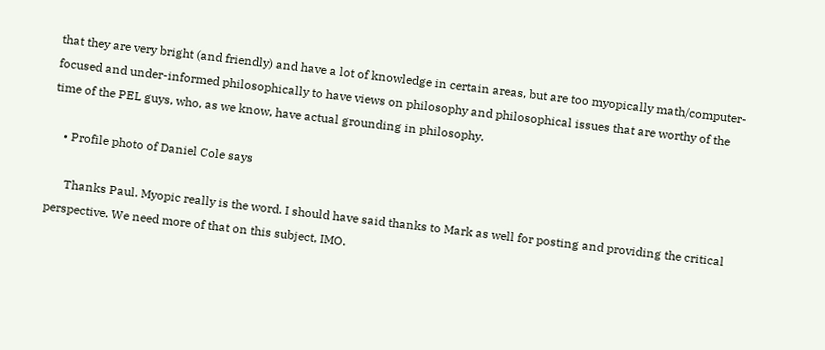that they are very bright (and friendly) and have a lot of knowledge in certain areas, but are too myopically math/computer-focused and under-informed philosophically to have views on philosophy and philosophical issues that are worthy of the time of the PEL guys, who, as we know, have actual grounding in philosophy.

    • Profile photo of Daniel Cole says

      Thanks Paul. Myopic really is the word. I should have said thanks to Mark as well for posting and providing the critical perspective. We need more of that on this subject, IMO.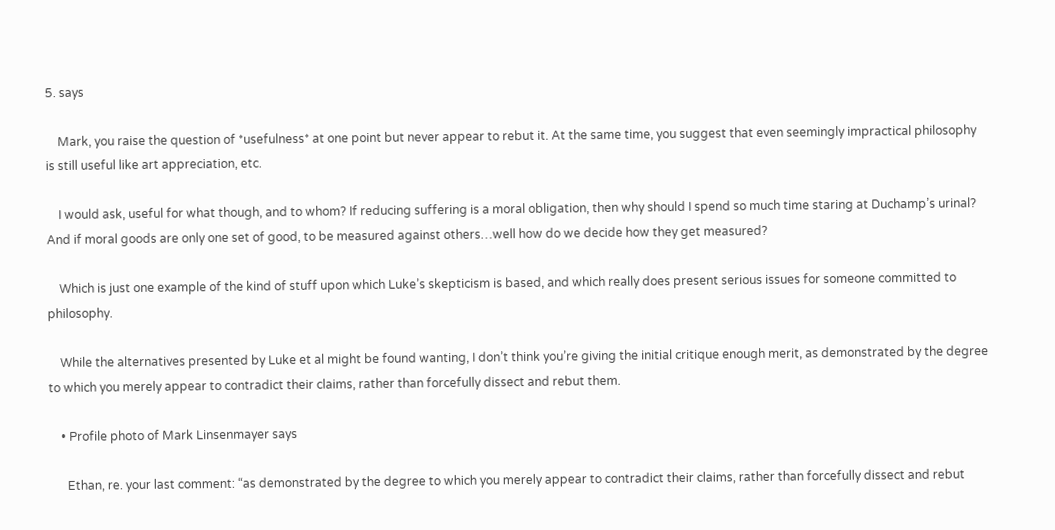5. says

    Mark, you raise the question of *usefulness* at one point but never appear to rebut it. At the same time, you suggest that even seemingly impractical philosophy is still useful like art appreciation, etc.

    I would ask, useful for what though, and to whom? If reducing suffering is a moral obligation, then why should I spend so much time staring at Duchamp’s urinal? And if moral goods are only one set of good, to be measured against others…well how do we decide how they get measured?

    Which is just one example of the kind of stuff upon which Luke’s skepticism is based, and which really does present serious issues for someone committed to philosophy.

    While the alternatives presented by Luke et al might be found wanting, I don’t think you’re giving the initial critique enough merit, as demonstrated by the degree to which you merely appear to contradict their claims, rather than forcefully dissect and rebut them.

    • Profile photo of Mark Linsenmayer says

      Ethan, re. your last comment: “as demonstrated by the degree to which you merely appear to contradict their claims, rather than forcefully dissect and rebut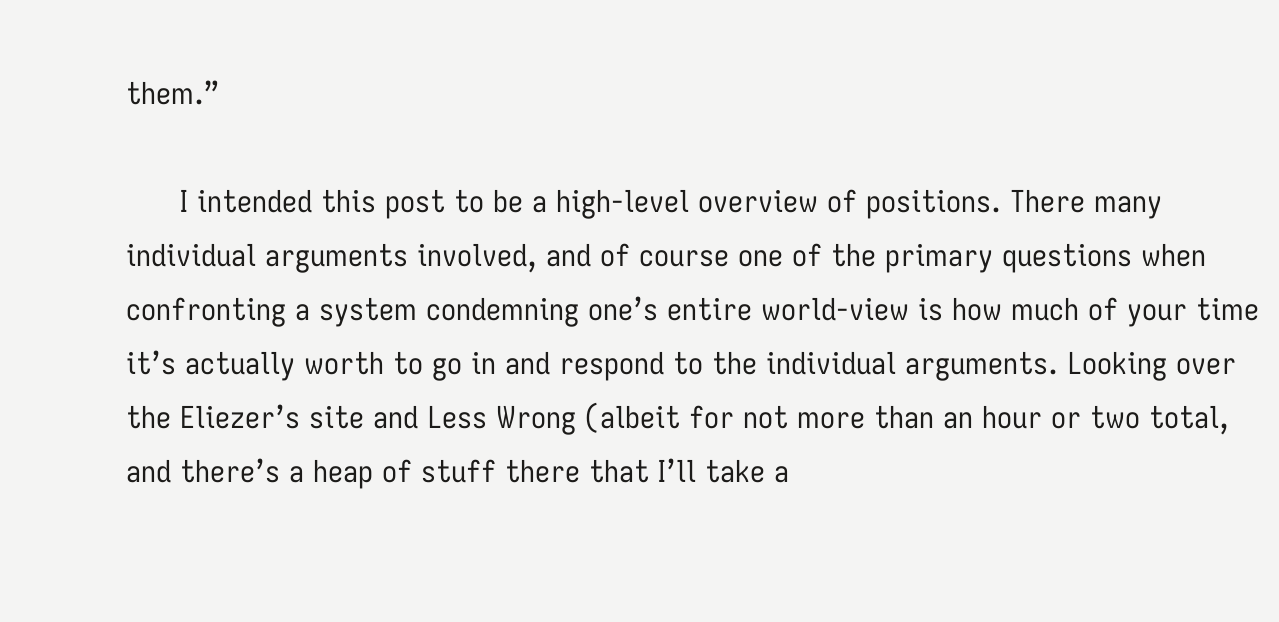them.”

      I intended this post to be a high-level overview of positions. There many individual arguments involved, and of course one of the primary questions when confronting a system condemning one’s entire world-view is how much of your time it’s actually worth to go in and respond to the individual arguments. Looking over the Eliezer’s site and Less Wrong (albeit for not more than an hour or two total, and there’s a heap of stuff there that I’ll take a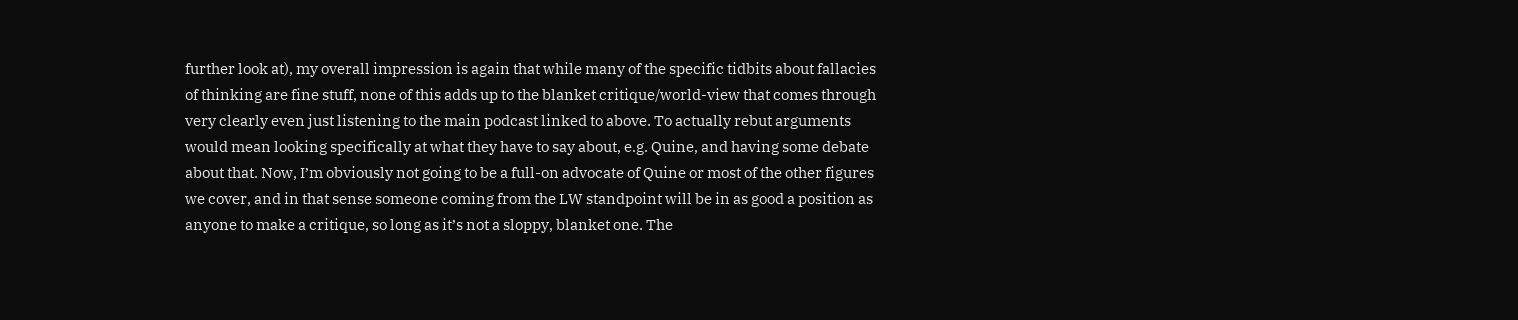further look at), my overall impression is again that while many of the specific tidbits about fallacies of thinking are fine stuff, none of this adds up to the blanket critique/world-view that comes through very clearly even just listening to the main podcast linked to above. To actually rebut arguments would mean looking specifically at what they have to say about, e.g. Quine, and having some debate about that. Now, I’m obviously not going to be a full-on advocate of Quine or most of the other figures we cover, and in that sense someone coming from the LW standpoint will be in as good a position as anyone to make a critique, so long as it’s not a sloppy, blanket one. The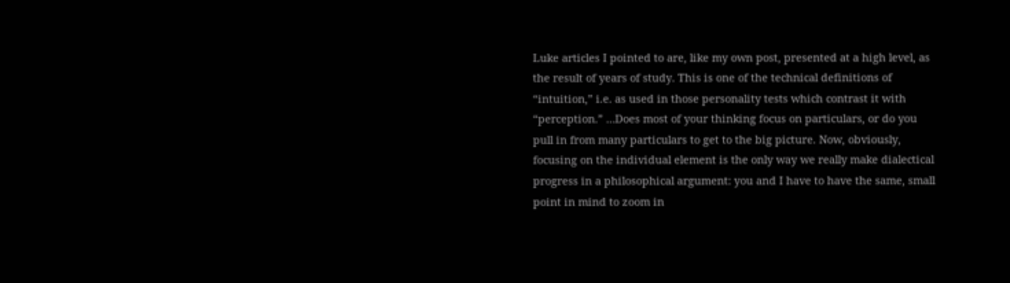Luke articles I pointed to are, like my own post, presented at a high level, as the result of years of study. This is one of the technical definitions of “intuition,” i.e. as used in those personality tests which contrast it with “perception.” …Does most of your thinking focus on particulars, or do you pull in from many particulars to get to the big picture. Now, obviously, focusing on the individual element is the only way we really make dialectical progress in a philosophical argument: you and I have to have the same, small point in mind to zoom in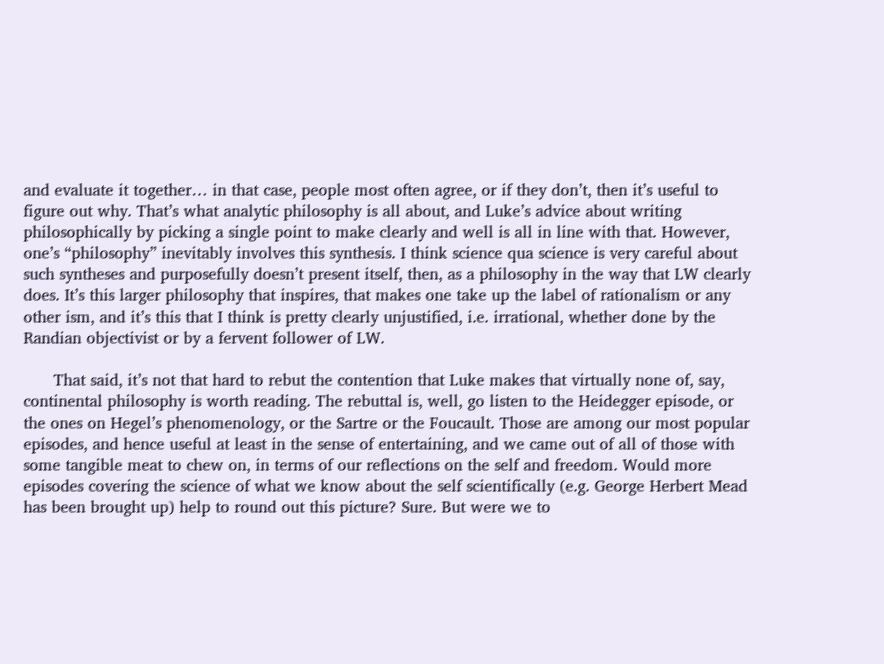and evaluate it together… in that case, people most often agree, or if they don’t, then it’s useful to figure out why. That’s what analytic philosophy is all about, and Luke’s advice about writing philosophically by picking a single point to make clearly and well is all in line with that. However, one’s “philosophy” inevitably involves this synthesis. I think science qua science is very careful about such syntheses and purposefully doesn’t present itself, then, as a philosophy in the way that LW clearly does. It’s this larger philosophy that inspires, that makes one take up the label of rationalism or any other ism, and it’s this that I think is pretty clearly unjustified, i.e. irrational, whether done by the Randian objectivist or by a fervent follower of LW.

      That said, it’s not that hard to rebut the contention that Luke makes that virtually none of, say, continental philosophy is worth reading. The rebuttal is, well, go listen to the Heidegger episode, or the ones on Hegel’s phenomenology, or the Sartre or the Foucault. Those are among our most popular episodes, and hence useful at least in the sense of entertaining, and we came out of all of those with some tangible meat to chew on, in terms of our reflections on the self and freedom. Would more episodes covering the science of what we know about the self scientifically (e.g. George Herbert Mead has been brought up) help to round out this picture? Sure. But were we to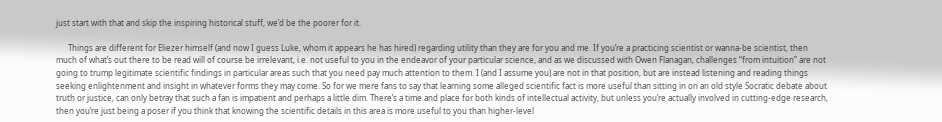just start with that and skip the inspiring historical stuff, we’d be the poorer for it.

      Things are different for Eliezer himself (and now I guess Luke, whom it appears he has hired) regarding utility than they are for you and me. If you’re a practicing scientist or wanna-be scientist, then much of what’s out there to be read will of course be irrelevant, i.e. not useful to you in the endeavor of your particular science, and as we discussed with Owen Flanagan, challenges “from intuition” are not going to trump legitimate scientific findings in particular areas such that you need pay much attention to them. I (and I assume you) are not in that position, but are instead listening and reading things seeking enlightenment and insight in whatever forms they may come. So for we mere fans to say that learning some alleged scientific fact is more useful than sitting in on an old style Socratic debate about truth or justice, can only betray that such a fan is impatient and perhaps a little dim. There’s a time and place for both kinds of intellectual activity, but unless you’re actually involved in cutting-edge research, then you’re just being a poser if you think that knowing the scientific details in this area is more useful to you than higher-level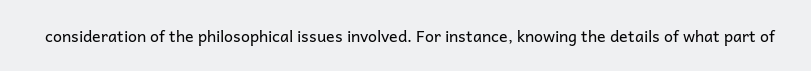consideration of the philosophical issues involved. For instance, knowing the details of what part of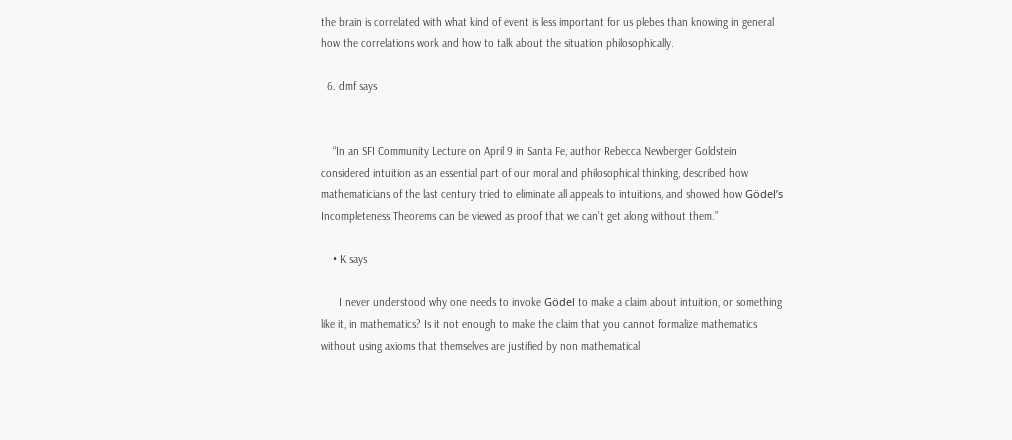the brain is correlated with what kind of event is less important for us plebes than knowing in general how the correlations work and how to talk about the situation philosophically.

  6. dmf says


    “In an SFI Community Lecture on April 9 in Santa Fe, author Rebecca Newberger Goldstein considered intuition as an essential part of our moral and philosophical thinking, described how mathematicians of the last century tried to eliminate all appeals to intuitions, and showed how Gödel’s Incompleteness Theorems can be viewed as proof that we can’t get along without them.”

    • K says

      I never understood why one needs to invoke Gödel to make a claim about intuition, or something like it, in mathematics? Is it not enough to make the claim that you cannot formalize mathematics without using axioms that themselves are justified by non mathematical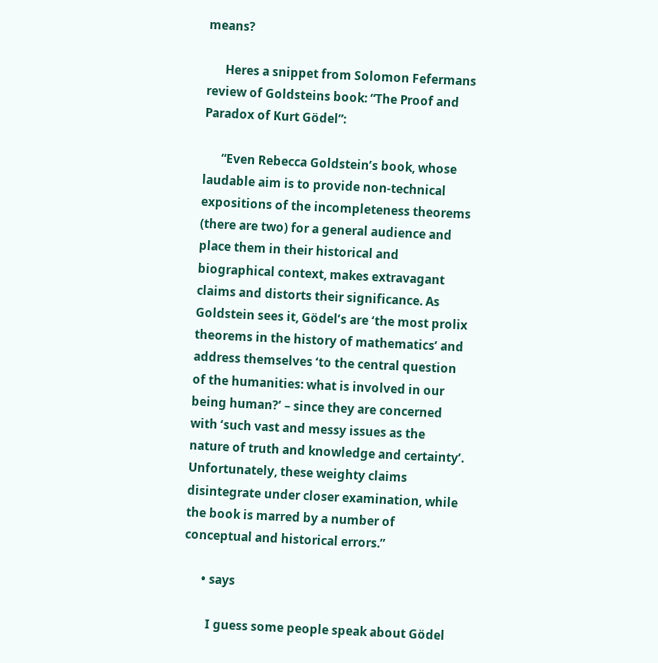means?

      Heres a snippet from Solomon Fefermans review of Goldsteins book: “The Proof and Paradox of Kurt Gödel”:

      “Even Rebecca Goldstein’s book, whose laudable aim is to provide non-technical expositions of the incompleteness theorems (there are two) for a general audience and place them in their historical and biographical context, makes extravagant claims and distorts their significance. As Goldstein sees it, Gödel’s are ‘the most prolix theorems in the history of mathematics’ and address themselves ‘to the central question of the humanities: what is involved in our being human?’ – since they are concerned with ‘such vast and messy issues as the nature of truth and knowledge and certainty’. Unfortunately, these weighty claims disintegrate under closer examination, while the book is marred by a number of conceptual and historical errors.”

      • says

        I guess some people speak about Gödel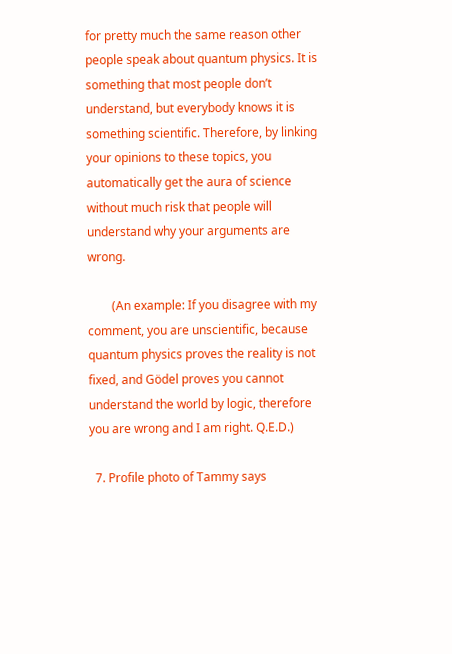for pretty much the same reason other people speak about quantum physics. It is something that most people don’t understand, but everybody knows it is something scientific. Therefore, by linking your opinions to these topics, you automatically get the aura of science without much risk that people will understand why your arguments are wrong.

        (An example: If you disagree with my comment, you are unscientific, because quantum physics proves the reality is not fixed, and Gödel proves you cannot understand the world by logic, therefore you are wrong and I am right. Q.E.D.)

  7. Profile photo of Tammy says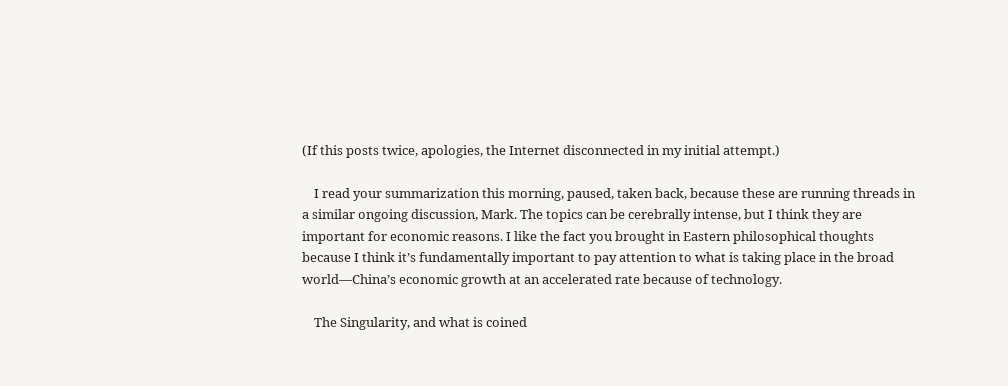(If this posts twice, apologies, the Internet disconnected in my initial attempt.)

    I read your summarization this morning, paused, taken back, because these are running threads in a similar ongoing discussion, Mark. The topics can be cerebrally intense, but I think they are important for economic reasons. I like the fact you brought in Eastern philosophical thoughts because I think it’s fundamentally important to pay attention to what is taking place in the broad world—China’s economic growth at an accelerated rate because of technology.

    The Singularity, and what is coined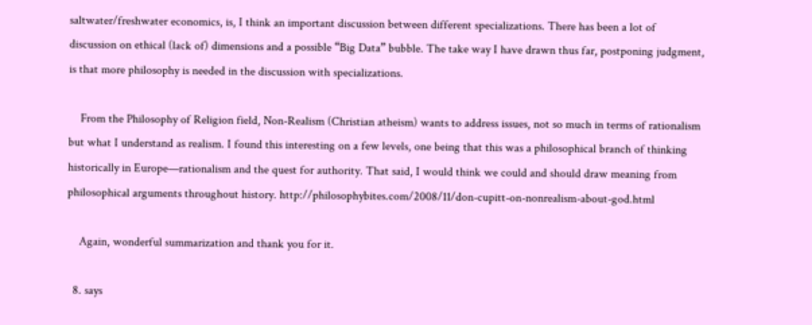saltwater/freshwater economics, is, I think an important discussion between different specializations. There has been a lot of discussion on ethical (lack of) dimensions and a possible “Big Data” bubble. The take way I have drawn thus far, postponing judgment, is that more philosophy is needed in the discussion with specializations.

    From the Philosophy of Religion field, Non-Realism (Christian atheism) wants to address issues, not so much in terms of rationalism but what I understand as realism. I found this interesting on a few levels, one being that this was a philosophical branch of thinking historically in Europe—rationalism and the quest for authority. That said, I would think we could and should draw meaning from philosophical arguments throughout history. http://philosophybites.com/2008/11/don-cupitt-on-nonrealism-about-god.html

    Again, wonderful summarization and thank you for it.

  8. says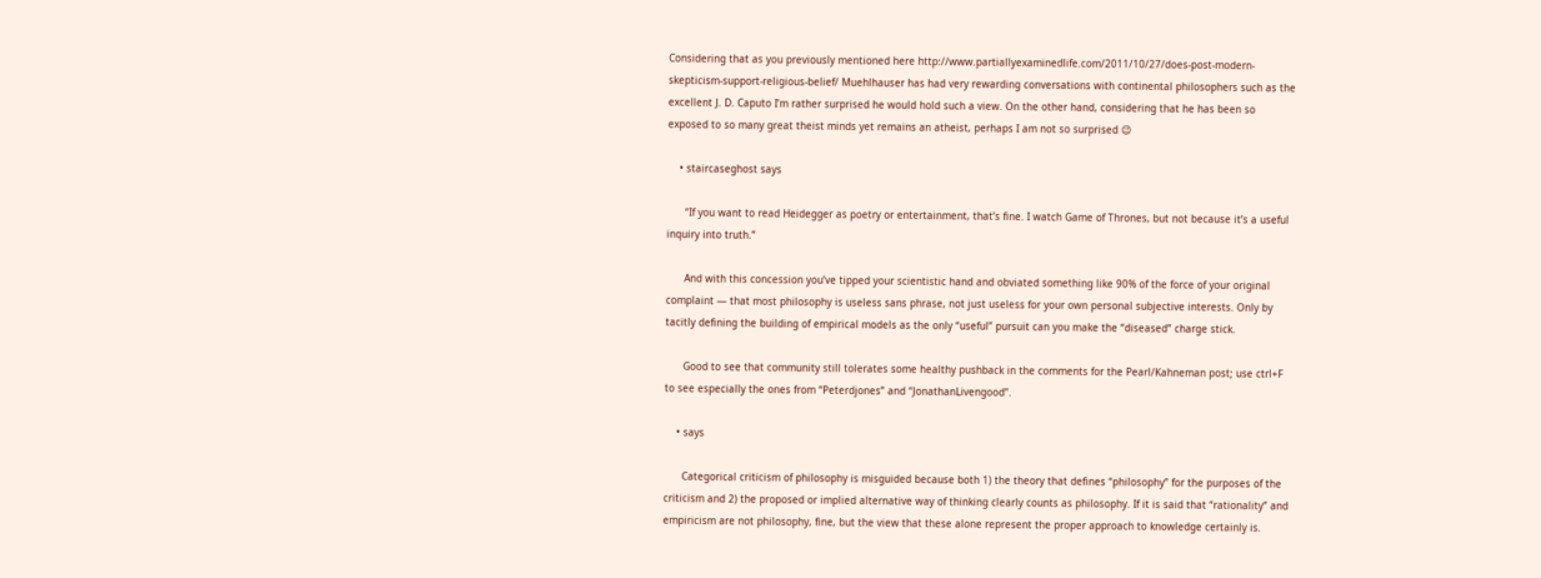Considering that as you previously mentioned here http://www.partiallyexaminedlife.com/2011/10/27/does-post-modern-skepticism-support-religious-belief/ Muehlhauser has had very rewarding conversations with continental philosophers such as the excellent J. D. Caputo I’m rather surprised he would hold such a view. On the other hand, considering that he has been so exposed to so many great theist minds yet remains an atheist, perhaps I am not so surprised 😉

    • staircaseghost says

      “If you want to read Heidegger as poetry or entertainment, that’s fine. I watch Game of Thrones, but not because it’s a useful inquiry into truth.”

      And with this concession you’ve tipped your scientistic hand and obviated something like 90% of the force of your original complaint — that most philosophy is useless sans phrase, not just useless for your own personal subjective interests. Only by tacitly defining the building of empirical models as the only “useful” pursuit can you make the “diseased” charge stick.

      Good to see that community still tolerates some healthy pushback in the comments for the Pearl/Kahneman post; use ctrl+F to see especially the ones from “Peterdjones” and “JonathanLivengood”.

    • says

      Categorical criticism of philosophy is misguided because both 1) the theory that defines “philosophy” for the purposes of the criticism and 2) the proposed or implied alternative way of thinking clearly counts as philosophy. If it is said that “rationality” and empiricism are not philosophy, fine, but the view that these alone represent the proper approach to knowledge certainly is.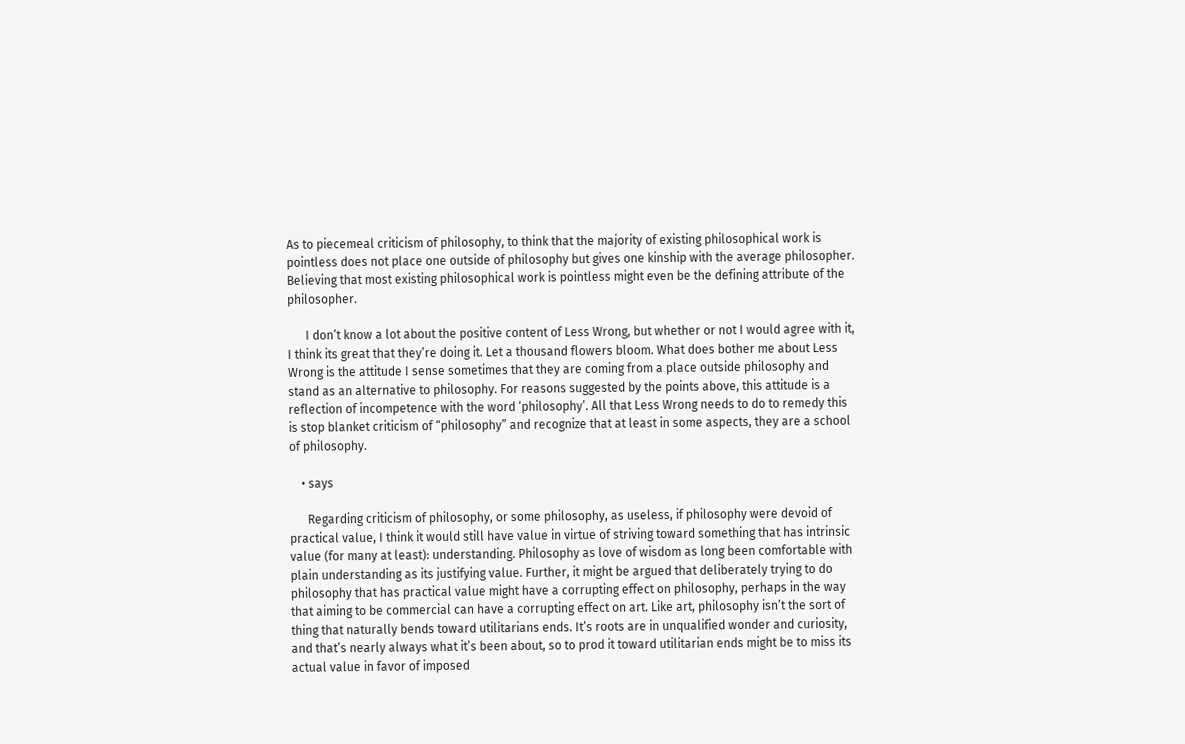As to piecemeal criticism of philosophy, to think that the majority of existing philosophical work is pointless does not place one outside of philosophy but gives one kinship with the average philosopher. Believing that most existing philosophical work is pointless might even be the defining attribute of the philosopher.

      I don’t know a lot about the positive content of Less Wrong, but whether or not I would agree with it, I think its great that they’re doing it. Let a thousand flowers bloom. What does bother me about Less Wrong is the attitude I sense sometimes that they are coming from a place outside philosophy and stand as an alternative to philosophy. For reasons suggested by the points above, this attitude is a reflection of incompetence with the word ‘philosophy’. All that Less Wrong needs to do to remedy this is stop blanket criticism of “philosophy” and recognize that at least in some aspects, they are a school of philosophy.

    • says

      Regarding criticism of philosophy, or some philosophy, as useless, if philosophy were devoid of practical value, I think it would still have value in virtue of striving toward something that has intrinsic value (for many at least): understanding. Philosophy as love of wisdom as long been comfortable with plain understanding as its justifying value. Further, it might be argued that deliberately trying to do philosophy that has practical value might have a corrupting effect on philosophy, perhaps in the way that aiming to be commercial can have a corrupting effect on art. Like art, philosophy isn’t the sort of thing that naturally bends toward utilitarians ends. It’s roots are in unqualified wonder and curiosity, and that’s nearly always what it’s been about, so to prod it toward utilitarian ends might be to miss its actual value in favor of imposed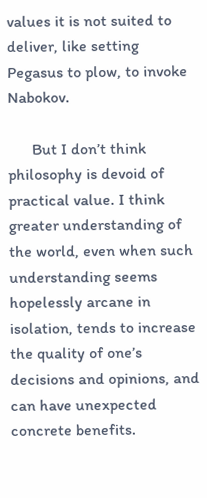values it is not suited to deliver, like setting Pegasus to plow, to invoke Nabokov.

      But I don’t think philosophy is devoid of practical value. I think greater understanding of the world, even when such understanding seems hopelessly arcane in isolation, tends to increase the quality of one’s decisions and opinions, and can have unexpected concrete benefits.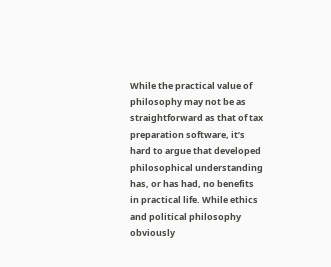While the practical value of philosophy may not be as straightforward as that of tax preparation software, it’s hard to argue that developed philosophical understanding has, or has had, no benefits in practical life. While ethics and political philosophy obviously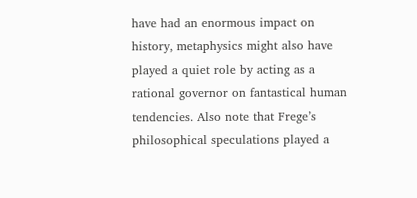have had an enormous impact on history, metaphysics might also have played a quiet role by acting as a rational governor on fantastical human tendencies. Also note that Frege’s philosophical speculations played a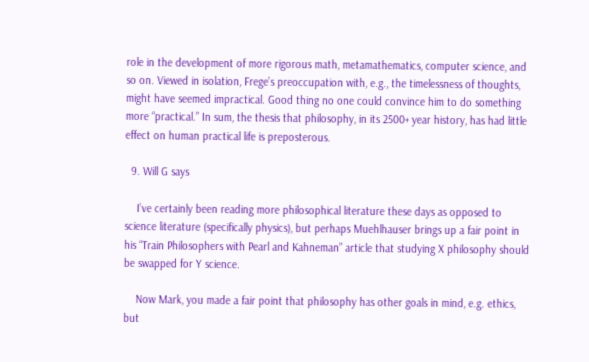role in the development of more rigorous math, metamathematics, computer science, and so on. Viewed in isolation, Frege’s preoccupation with, e.g., the timelessness of thoughts, might have seemed impractical. Good thing no one could convince him to do something more “practical.” In sum, the thesis that philosophy, in its 2500+ year history, has had little effect on human practical life is preposterous.

  9. Will G says

    I’ve certainly been reading more philosophical literature these days as opposed to science literature (specifically physics), but perhaps Muehlhauser brings up a fair point in his “Train Philosophers with Pearl and Kahneman” article that studying X philosophy should be swapped for Y science.

    Now Mark, you made a fair point that philosophy has other goals in mind, e.g. ethics, but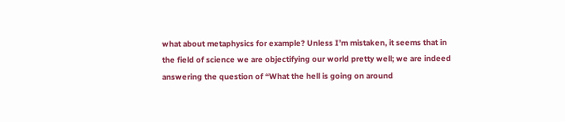what about metaphysics for example? Unless I’m mistaken, it seems that in the field of science we are objectifying our world pretty well; we are indeed answering the question of “What the hell is going on around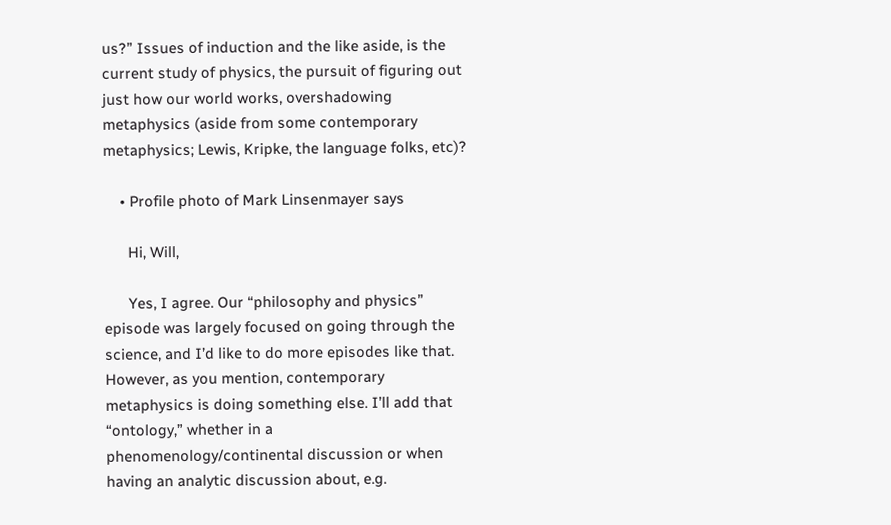us?” Issues of induction and the like aside, is the current study of physics, the pursuit of figuring out just how our world works, overshadowing metaphysics (aside from some contemporary metaphysics; Lewis, Kripke, the language folks, etc)?

    • Profile photo of Mark Linsenmayer says

      Hi, Will,

      Yes, I agree. Our “philosophy and physics” episode was largely focused on going through the science, and I’d like to do more episodes like that. However, as you mention, contemporary metaphysics is doing something else. I’ll add that “ontology,” whether in a phenomenology/continental discussion or when having an analytic discussion about, e.g.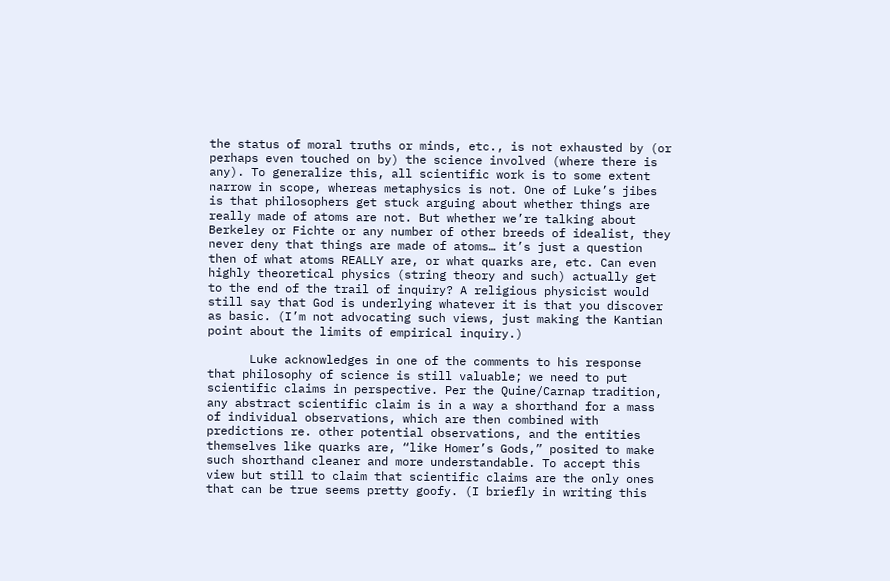the status of moral truths or minds, etc., is not exhausted by (or perhaps even touched on by) the science involved (where there is any). To generalize this, all scientific work is to some extent narrow in scope, whereas metaphysics is not. One of Luke’s jibes is that philosophers get stuck arguing about whether things are really made of atoms are not. But whether we’re talking about Berkeley or Fichte or any number of other breeds of idealist, they never deny that things are made of atoms… it’s just a question then of what atoms REALLY are, or what quarks are, etc. Can even highly theoretical physics (string theory and such) actually get to the end of the trail of inquiry? A religious physicist would still say that God is underlying whatever it is that you discover as basic. (I’m not advocating such views, just making the Kantian point about the limits of empirical inquiry.)

      Luke acknowledges in one of the comments to his response that philosophy of science is still valuable; we need to put scientific claims in perspective. Per the Quine/Carnap tradition, any abstract scientific claim is in a way a shorthand for a mass of individual observations, which are then combined with predictions re. other potential observations, and the entities themselves like quarks are, “like Homer’s Gods,” posited to make such shorthand cleaner and more understandable. To accept this view but still to claim that scientific claims are the only ones that can be true seems pretty goofy. (I briefly in writing this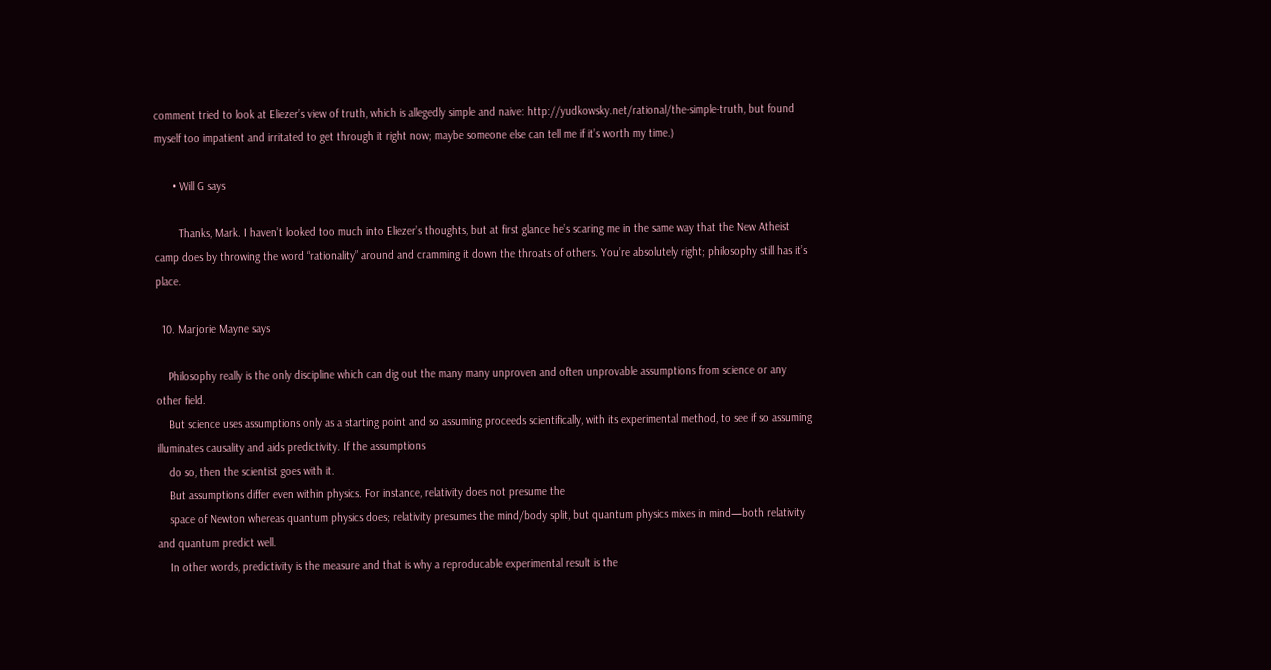comment tried to look at Eliezer’s view of truth, which is allegedly simple and naive: http://yudkowsky.net/rational/the-simple-truth, but found myself too impatient and irritated to get through it right now; maybe someone else can tell me if it’s worth my time.)

      • Will G says

        Thanks, Mark. I haven’t looked too much into Eliezer’s thoughts, but at first glance he’s scaring me in the same way that the New Atheist camp does by throwing the word “rationality” around and cramming it down the throats of others. You’re absolutely right; philosophy still has it’s place.

  10. Marjorie Mayne says

    Philosophy really is the only discipline which can dig out the many many unproven and often unprovable assumptions from science or any other field.
    But science uses assumptions only as a starting point and so assuming proceeds scientifically, with its experimental method, to see if so assuming illuminates causality and aids predictivity. If the assumptions
    do so, then the scientist goes with it.
    But assumptions differ even within physics. For instance, relativity does not presume the
    space of Newton whereas quantum physics does; relativity presumes the mind/body split, but quantum physics mixes in mind—both relativity and quantum predict well.
    In other words, predictivity is the measure and that is why a reproducable experimental result is the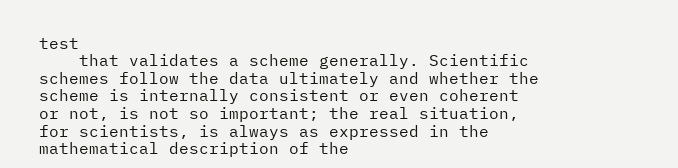test
    that validates a scheme generally. Scientific schemes follow the data ultimately and whether the scheme is internally consistent or even coherent or not, is not so important; the real situation, for scientists, is always as expressed in the mathematical description of the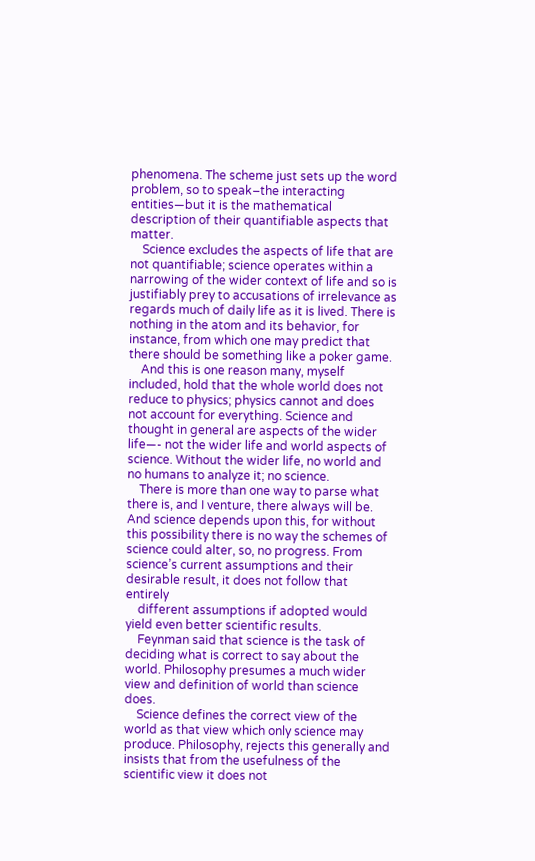phenomena. The scheme just sets up the word problem, so to speak–the interacting entities—but it is the mathematical description of their quantifiable aspects that matter.
    Science excludes the aspects of life that are not quantifiable; science operates within a narrowing of the wider context of life and so is justifiably prey to accusations of irrelevance as regards much of daily life as it is lived. There is nothing in the atom and its behavior, for instance, from which one may predict that there should be something like a poker game.
    And this is one reason many, myself included, hold that the whole world does not reduce to physics; physics cannot and does not account for everything. Science and thought in general are aspects of the wider life—- not the wider life and world aspects of science. Without the wider life, no world and no humans to analyze it; no science.
    There is more than one way to parse what there is, and I venture, there always will be. And science depends upon this, for without this possibility there is no way the schemes of science could alter, so, no progress. From science’s current assumptions and their desirable result, it does not follow that entirely
    different assumptions if adopted would yield even better scientific results.
    Feynman said that science is the task of deciding what is correct to say about the world. Philosophy presumes a much wider view and definition of world than science does.
    Science defines the correct view of the world as that view which only science may produce. Philosophy, rejects this generally and insists that from the usefulness of the scientific view it does not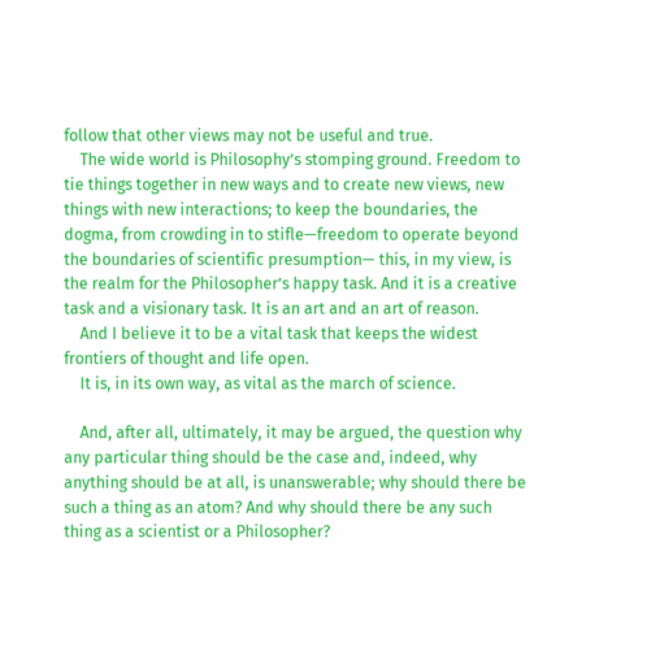follow that other views may not be useful and true.
    The wide world is Philosophy’s stomping ground. Freedom to tie things together in new ways and to create new views, new things with new interactions; to keep the boundaries, the dogma, from crowding in to stifle—freedom to operate beyond the boundaries of scientific presumption— this, in my view, is the realm for the Philosopher’s happy task. And it is a creative task and a visionary task. It is an art and an art of reason.
    And I believe it to be a vital task that keeps the widest frontiers of thought and life open.
    It is, in its own way, as vital as the march of science.

    And, after all, ultimately, it may be argued, the question why any particular thing should be the case and, indeed, why anything should be at all, is unanswerable; why should there be such a thing as an atom? And why should there be any such thing as a scientist or a Philosopher?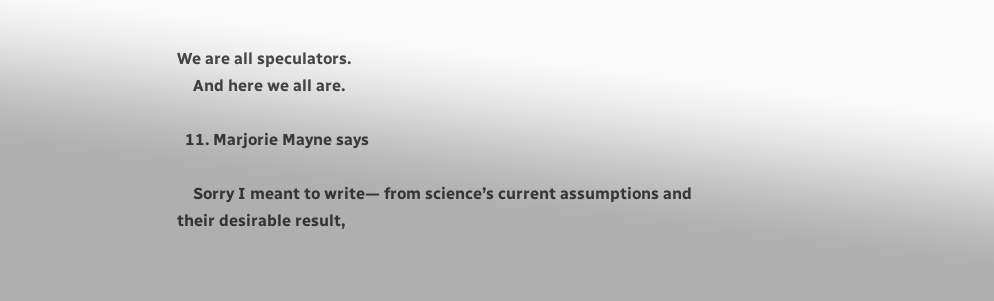We are all speculators.
    And here we all are.

  11. Marjorie Mayne says

    Sorry I meant to write— from science’s current assumptions and their desirable result,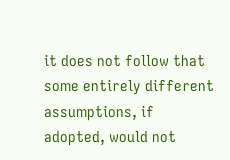it does not follow that some entirely different assumptions, if adopted, would not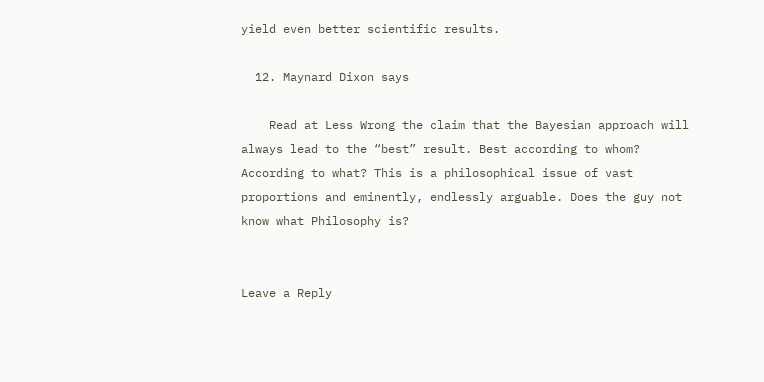yield even better scientific results.

  12. Maynard Dixon says

    Read at Less Wrong the claim that the Bayesian approach will always lead to the “best” result. Best according to whom? According to what? This is a philosophical issue of vast proportions and eminently, endlessly arguable. Does the guy not know what Philosophy is?


Leave a Reply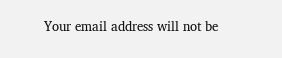Your email address will not be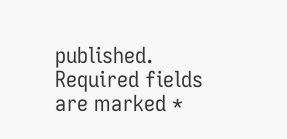published. Required fields are marked *